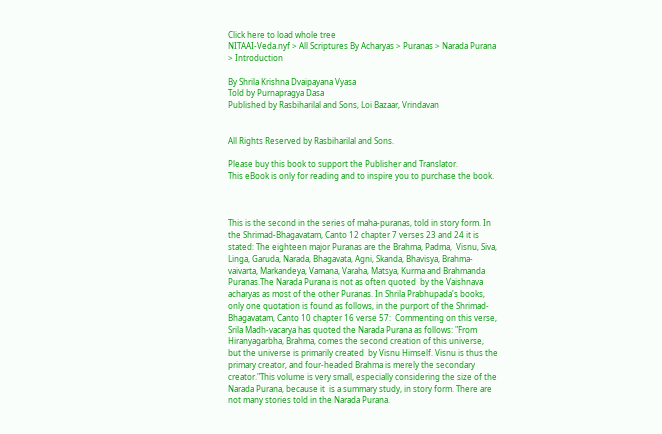Click here to load whole tree
NITAAI-Veda.nyf > All Scriptures By Acharyas > Puranas > Narada Purana > Introduction

By Shrila Krishna Dvaipayana Vyasa
Told by Purnapragya Dasa
Published by Rasbiharilal and Sons, Loi Bazaar, Vrindavan


All Rights Reserved by Rasbiharilal and Sons.

Please buy this book to support the Publisher and Translator.
This eBook is only for reading and to inspire you to purchase the book.



This is the second in the series of maha-puranas, told in story form. In the Shrimad-Bhagavatam, Canto 12 chapter 7 verses 23 and 24 it is stated: The eighteen major Puranas are the Brahma, Padma,  Visnu, Siva, Linga, Garuda, Narada, Bhagavata, Agni, Skanda, Bhavisya, Brahma-vaivarta, Markandeya, Vamana, Varaha, Matsya, Kurma and Brahmanda Puranas.The Narada Purana is not as often quoted  by the Vaishnava acharyas as most of the other Puranas. In Shrila Prabhupada's books, only one quotation is found as follows, in the purport of the Shrimad-Bhagavatam, Canto 10 chapter 16 verse 57:  Commenting on this verse, Srila Madh-vacarya has quoted the Narada Purana as follows: "From Hiranyagarbha, Brahma, comes the second creation of this universe, but the universe is primarily created  by Visnu Himself. Visnu is thus the primary creator, and four-headed Brahma is merely the secondary creator."This volume is very small, especially considering the size of the Narada Purana, because it  is a summary study, in story form. There are not many stories told in the Narada Purana.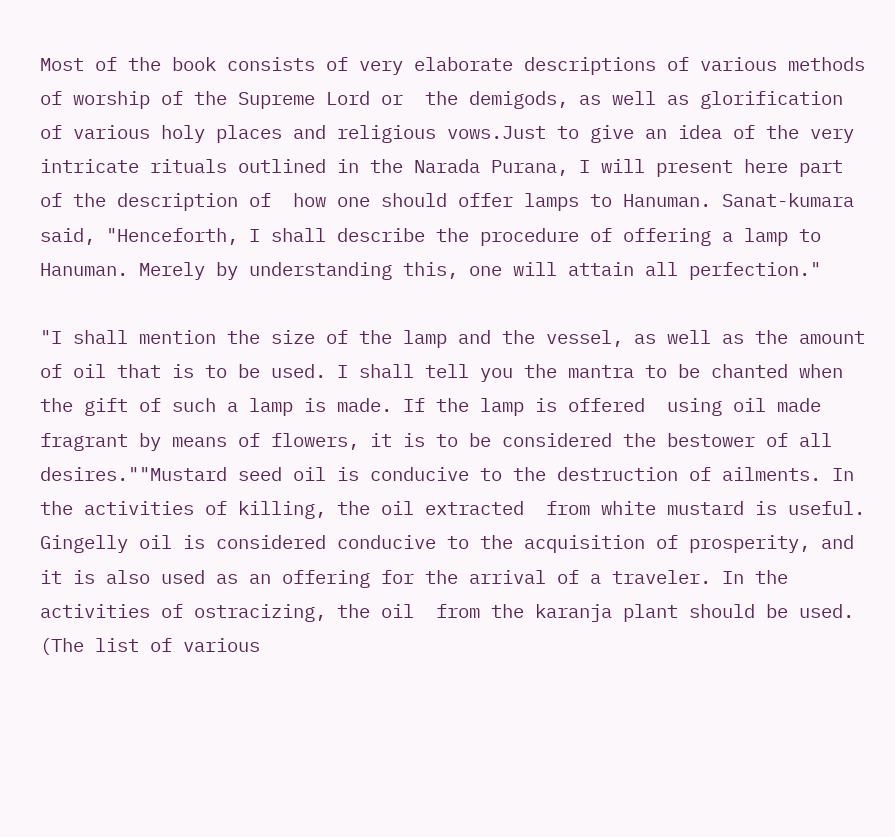Most of the book consists of very elaborate descriptions of various methods of worship of the Supreme Lord or  the demigods, as well as glorification of various holy places and religious vows.Just to give an idea of the very intricate rituals outlined in the Narada Purana, I will present here part of the description of  how one should offer lamps to Hanuman. Sanat-kumara said, "Henceforth, I shall describe the procedure of offering a lamp to Hanuman. Merely by understanding this, one will attain all perfection."

"I shall mention the size of the lamp and the vessel, as well as the amount of oil that is to be used. I shall tell you the mantra to be chanted when the gift of such a lamp is made. If the lamp is offered  using oil made fragrant by means of flowers, it is to be considered the bestower of all desires.""Mustard seed oil is conducive to the destruction of ailments. In the activities of killing, the oil extracted  from white mustard is useful. Gingelly oil is considered conducive to the acquisition of prosperity, and it is also used as an offering for the arrival of a traveler. In the activities of ostracizing, the oil  from the karanja plant should be used. (The list of various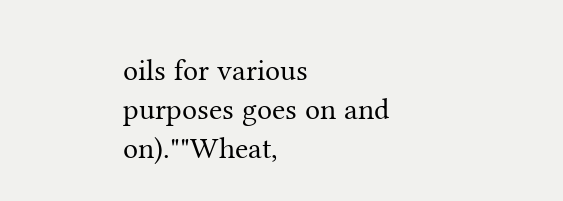oils for various purposes goes on and on).""Wheat,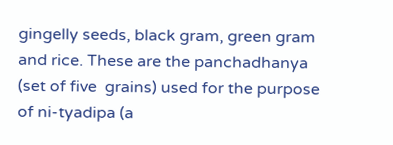gingelly seeds, black gram, green gram and rice. These are the panchadhanya (set of five  grains) used for the purpose of ni-tyadipa (a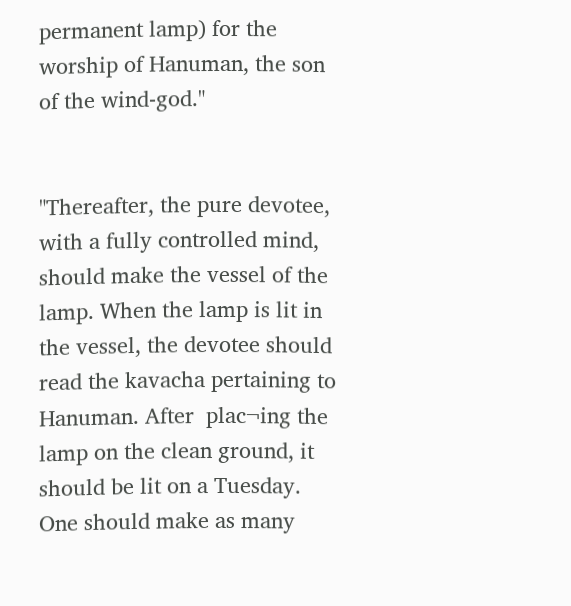permanent lamp) for the worship of Hanuman, the son of the wind-god."


"Thereafter, the pure devotee, with a fully controlled mind, should make the vessel of the lamp. When the lamp is lit in the vessel, the devotee should read the kavacha pertaining to Hanuman. After  plac¬ing the lamp on the clean ground, it should be lit on a Tuesday. One should make as many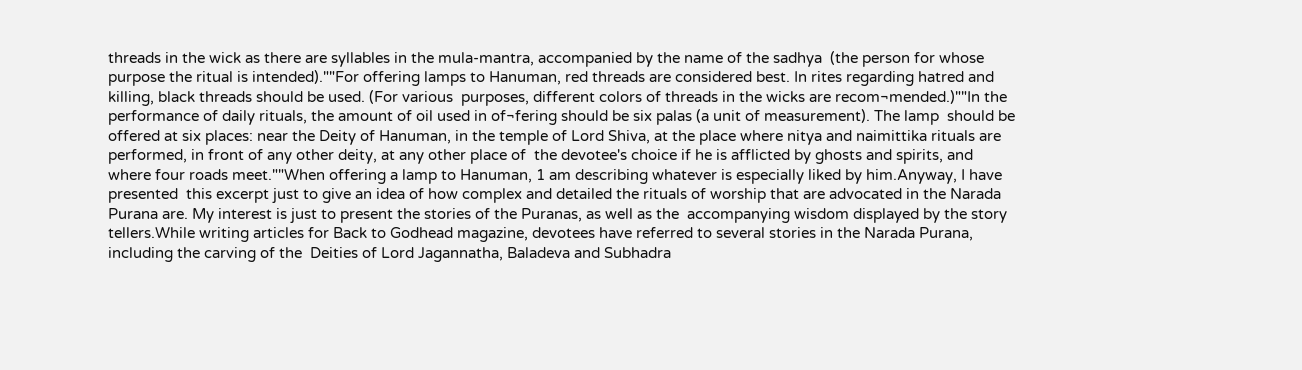threads in the wick as there are syllables in the mula-mantra, accompanied by the name of the sadhya  (the person for whose purpose the ritual is intended).""For offering lamps to Hanuman, red threads are considered best. In rites regarding hatred and killing, black threads should be used. (For various  purposes, different colors of threads in the wicks are recom¬mended.)""In the performance of daily rituals, the amount of oil used in of¬fering should be six palas (a unit of measurement). The lamp  should be offered at six places: near the Deity of Hanuman, in the temple of Lord Shiva, at the place where nitya and naimittika rituals are performed, in front of any other deity, at any other place of  the devotee's choice if he is afflicted by ghosts and spirits, and where four roads meet.""When offering a lamp to Hanuman, 1 am describing whatever is especially liked by him.Anyway, I have presented  this excerpt just to give an idea of how complex and detailed the rituals of worship that are advocated in the Narada Purana are. My interest is just to present the stories of the Puranas, as well as the  accompanying wisdom displayed by the story tellers.While writing articles for Back to Godhead magazine, devotees have referred to several stories in the Narada Purana, including the carving of the  Deities of Lord Jagannatha, Baladeva and Subhadra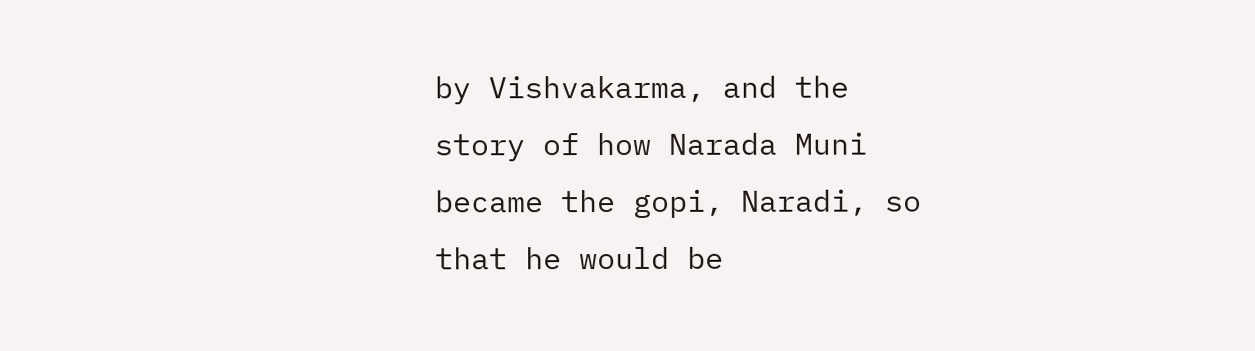by Vishvakarma, and the story of how Narada Muni became the gopi, Naradi, so that he would be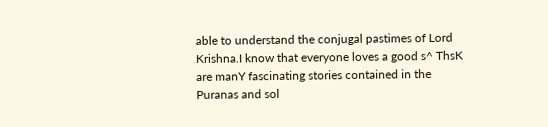able to understand the conjugal pastimes of Lord  Krishna.I know that everyone loves a good s^ ThsK are manY fascinating stories contained in the Puranas and sol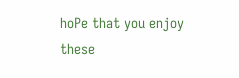hoPe that you enjoy these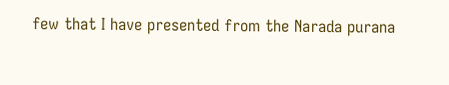few that I have presented from the Narada purana